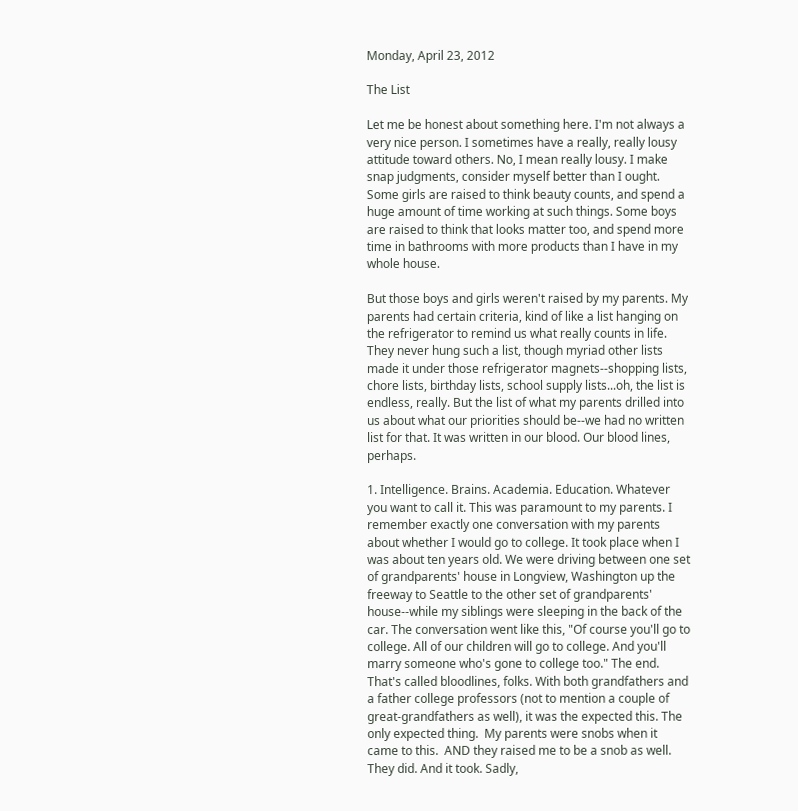Monday, April 23, 2012

The List

Let me be honest about something here. I'm not always a very nice person. I sometimes have a really, really lousy attitude toward others. No, I mean really lousy. I make snap judgments, consider myself better than I ought. Some girls are raised to think beauty counts, and spend a huge amount of time working at such things. Some boys are raised to think that looks matter too, and spend more time in bathrooms with more products than I have in my whole house.

But those boys and girls weren't raised by my parents. My parents had certain criteria, kind of like a list hanging on the refrigerator to remind us what really counts in life. They never hung such a list, though myriad other lists made it under those refrigerator magnets--shopping lists, chore lists, birthday lists, school supply lists...oh, the list is endless, really. But the list of what my parents drilled into us about what our priorities should be--we had no written list for that. It was written in our blood. Our blood lines, perhaps.

1. Intelligence. Brains. Academia. Education. Whatever you want to call it. This was paramount to my parents. I remember exactly one conversation with my parents about whether I would go to college. It took place when I was about ten years old. We were driving between one set of grandparents' house in Longview, Washington up the freeway to Seattle to the other set of grandparents' house--while my siblings were sleeping in the back of the car. The conversation went like this, "Of course you'll go to college. All of our children will go to college. And you'll marry someone who's gone to college too." The end. That's called bloodlines, folks. With both grandfathers and a father college professors (not to mention a couple of great-grandfathers as well), it was the expected this. The only expected thing.  My parents were snobs when it came to this.  AND they raised me to be a snob as well. They did. And it took. Sadly,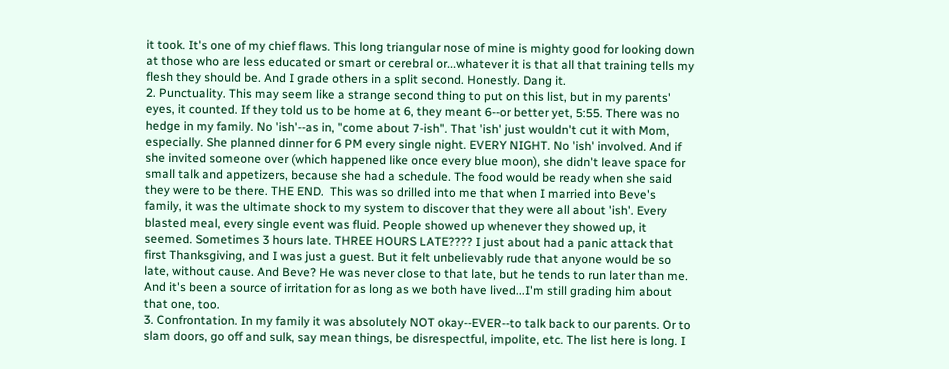it took. It's one of my chief flaws. This long triangular nose of mine is mighty good for looking down at those who are less educated or smart or cerebral or...whatever it is that all that training tells my flesh they should be. And I grade others in a split second. Honestly. Dang it.
2. Punctuality. This may seem like a strange second thing to put on this list, but in my parents' eyes, it counted. If they told us to be home at 6, they meant 6--or better yet, 5:55. There was no hedge in my family. No 'ish'--as in, "come about 7-ish". That 'ish' just wouldn't cut it with Mom, especially. She planned dinner for 6 PM every single night. EVERY NIGHT. No 'ish' involved. And if she invited someone over (which happened like once every blue moon), she didn't leave space for small talk and appetizers, because she had a schedule. The food would be ready when she said they were to be there. THE END.  This was so drilled into me that when I married into Beve's family, it was the ultimate shock to my system to discover that they were all about 'ish'. Every blasted meal, every single event was fluid. People showed up whenever they showed up, it seemed. Sometimes 3 hours late. THREE HOURS LATE???? I just about had a panic attack that first Thanksgiving, and I was just a guest. But it felt unbelievably rude that anyone would be so late, without cause. And Beve? He was never close to that late, but he tends to run later than me. And it's been a source of irritation for as long as we both have lived...I'm still grading him about that one, too.
3. Confrontation. In my family it was absolutely NOT okay--EVER--to talk back to our parents. Or to slam doors, go off and sulk, say mean things, be disrespectful, impolite, etc. The list here is long. I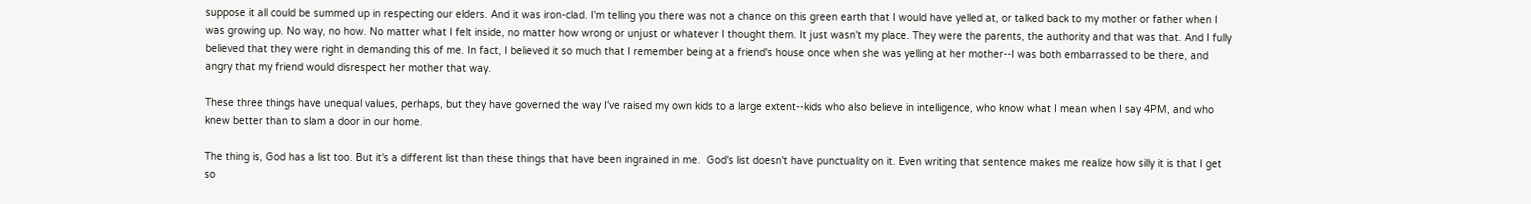suppose it all could be summed up in respecting our elders. And it was iron-clad. I'm telling you there was not a chance on this green earth that I would have yelled at, or talked back to my mother or father when I was growing up. No way, no how. No matter what I felt inside, no matter how wrong or unjust or whatever I thought them. It just wasn't my place. They were the parents, the authority and that was that. And I fully believed that they were right in demanding this of me. In fact, I believed it so much that I remember being at a friend's house once when she was yelling at her mother--I was both embarrassed to be there, and angry that my friend would disrespect her mother that way.

These three things have unequal values, perhaps, but they have governed the way I've raised my own kids to a large extent--kids who also believe in intelligence, who know what I mean when I say 4PM, and who knew better than to slam a door in our home.

The thing is, God has a list too. But it's a different list than these things that have been ingrained in me.  God's list doesn't have punctuality on it. Even writing that sentence makes me realize how silly it is that I get so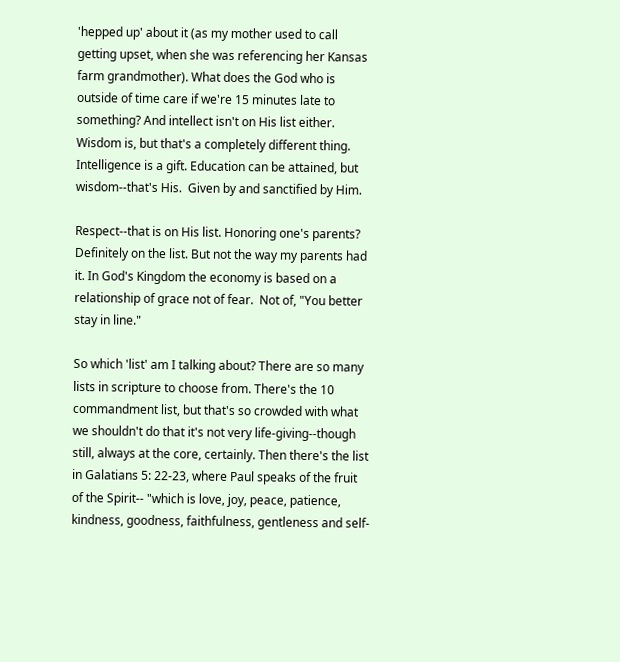'hepped up' about it (as my mother used to call getting upset, when she was referencing her Kansas farm grandmother). What does the God who is outside of time care if we're 15 minutes late to something? And intellect isn't on His list either. Wisdom is, but that's a completely different thing.  Intelligence is a gift. Education can be attained, but wisdom--that's His.  Given by and sanctified by Him.

Respect--that is on His list. Honoring one's parents? Definitely on the list. But not the way my parents had it. In God's Kingdom the economy is based on a relationship of grace not of fear.  Not of, "You better stay in line."

So which 'list' am I talking about? There are so many lists in scripture to choose from. There's the 10 commandment list, but that's so crowded with what we shouldn't do that it's not very life-giving--though still, always at the core, certainly. Then there's the list in Galatians 5: 22-23, where Paul speaks of the fruit of the Spirit-- "which is love, joy, peace, patience, kindness, goodness, faithfulness, gentleness and self-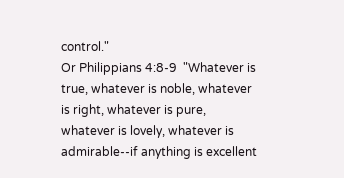control."
Or Philippians 4:8-9  "Whatever is true, whatever is noble, whatever is right, whatever is pure, whatever is lovely, whatever is admirable--if anything is excellent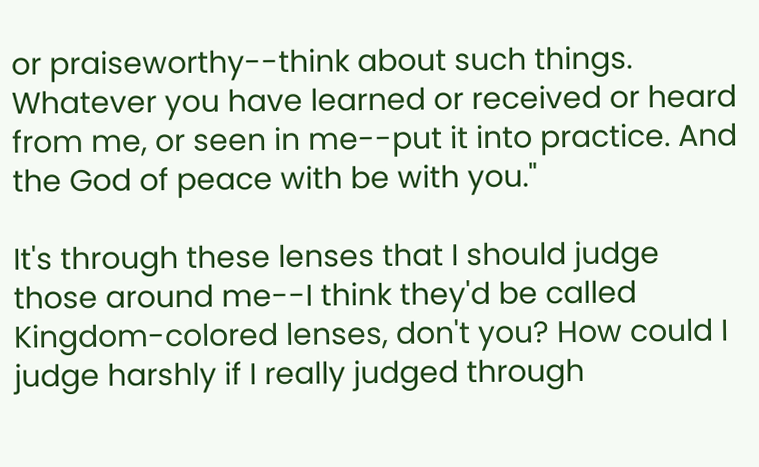or praiseworthy--think about such things.  Whatever you have learned or received or heard from me, or seen in me--put it into practice. And the God of peace with be with you."

It's through these lenses that I should judge those around me--I think they'd be called Kingdom-colored lenses, don't you? How could I judge harshly if I really judged through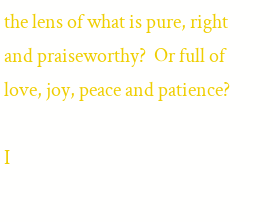the lens of what is pure, right and praiseworthy?  Or full of love, joy, peace and patience?

I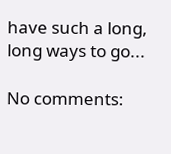have such a long, long ways to go...

No comments: